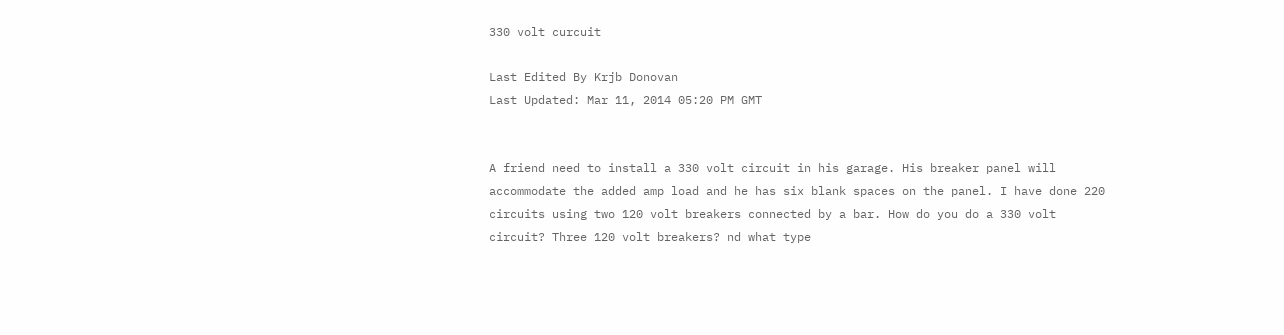330 volt curcuit

Last Edited By Krjb Donovan
Last Updated: Mar 11, 2014 05:20 PM GMT


A friend need to install a 330 volt circuit in his garage. His breaker panel will accommodate the added amp load and he has six blank spaces on the panel. I have done 220 circuits using two 120 volt breakers connected by a bar. How do you do a 330 volt circuit? Three 120 volt breakers? nd what type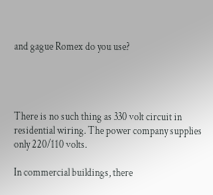and gague Romex do you use?




There is no such thing as 330 volt circuit in residential wiring. The power company supplies only 220/110 volts.

In commercial buildings, there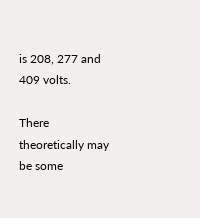is 208, 277 and 409 volts.

There theoretically may be some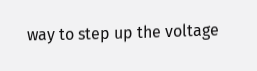way to step up the voltage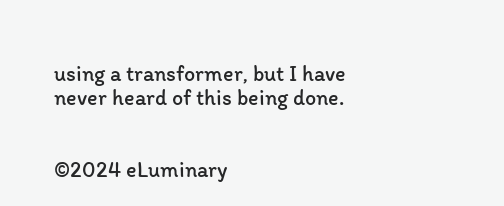using a transformer, but I have never heard of this being done.


©2024 eLuminary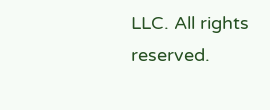LLC. All rights reserved.